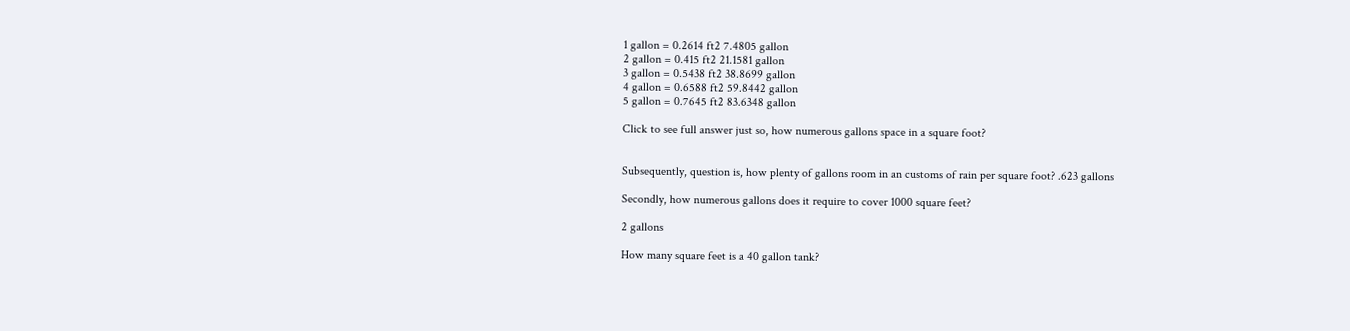1 gallon = 0.2614 ft2 7.4805 gallon
2 gallon = 0.415 ft2 21.1581 gallon
3 gallon = 0.5438 ft2 38.8699 gallon
4 gallon = 0.6588 ft2 59.8442 gallon
5 gallon = 0.7645 ft2 83.6348 gallon

Click to see full answer just so, how numerous gallons space in a square foot?


Subsequently, question is, how plenty of gallons room in an customs of rain per square foot? .623 gallons

Secondly, how numerous gallons does it require to cover 1000 square feet?

2 gallons

How many square feet is a 40 gallon tank?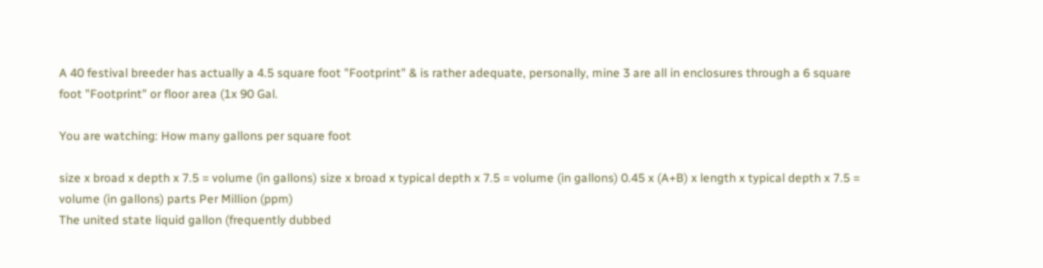A 40 festival breeder has actually a 4.5 square foot "Footprint" & is rather adequate, personally, mine 3 are all in enclosures through a 6 square foot "Footprint" or floor area (1x 90 Gal.

You are watching: How many gallons per square foot

size x broad x depth x 7.5 = volume (in gallons) size x broad x typical depth x 7.5 = volume (in gallons) 0.45 x (A+B) x length x typical depth x 7.5 = volume (in gallons) parts Per Million (ppm)
The united state liquid gallon (frequently dubbed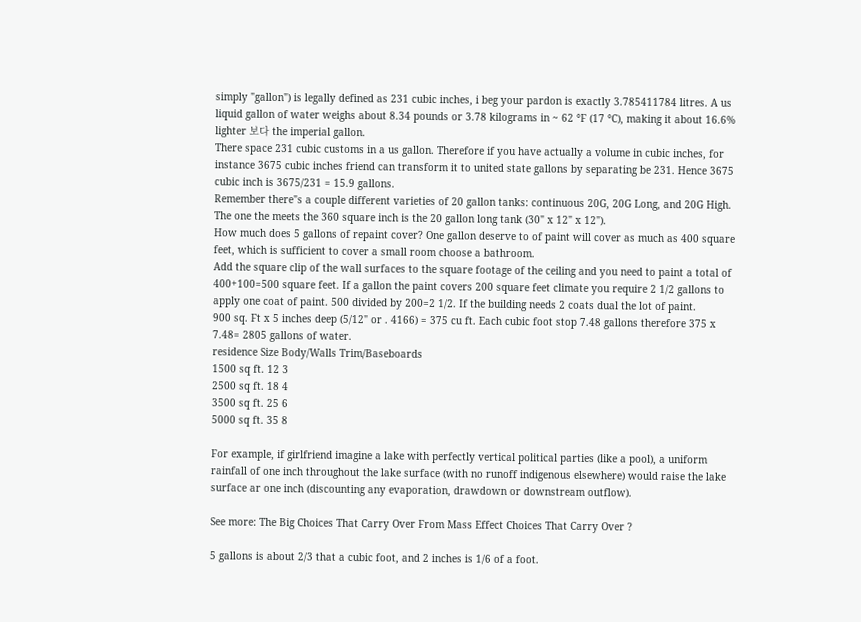simply "gallon") is legally defined as 231 cubic inches, i beg your pardon is exactly 3.785411784 litres. A us liquid gallon of water weighs about 8.34 pounds or 3.78 kilograms in ~ 62 °F (17 °C), making it about 16.6% lighter 보다 the imperial gallon.
There space 231 cubic customs in a us gallon. Therefore if you have actually a volume in cubic inches, for instance 3675 cubic inches friend can transform it to united state gallons by separating be 231. Hence 3675 cubic inch is 3675/231 = 15.9 gallons.
Remember there"s a couple different varieties of 20 gallon tanks: continuous 20G, 20G Long, and 20G High. The one the meets the 360 square inch is the 20 gallon long tank (30" x 12" x 12").
How much does 5 gallons of repaint cover? One gallon deserve to of paint will cover as much as 400 square feet, which is sufficient to cover a small room choose a bathroom.
Add the square clip of the wall surfaces to the square footage of the ceiling and you need to paint a total of 400+100=500 square feet. If a gallon the paint covers 200 square feet climate you require 2 1/2 gallons to apply one coat of paint. 500 divided by 200=2 1/2. If the building needs 2 coats dual the lot of paint.
900 sq. Ft x 5 inches deep (5/12" or . 4166) = 375 cu ft. Each cubic foot stop 7.48 gallons therefore 375 x 7.48= 2805 gallons of water.
residence Size Body/Walls Trim/Baseboards
1500 sq ft. 12 3
2500 sq ft. 18 4
3500 sq ft. 25 6
5000 sq ft. 35 8

For example, if girlfriend imagine a lake with perfectly vertical political parties (like a pool), a uniform rainfall of one inch throughout the lake surface (with no runoff indigenous elsewhere) would raise the lake surface ar one inch (discounting any evaporation, drawdown or downstream outflow).

See more: The Big Choices That Carry Over From Mass Effect Choices That Carry Over ?

5 gallons is about 2/3 that a cubic foot, and 2 inches is 1/6 of a foot.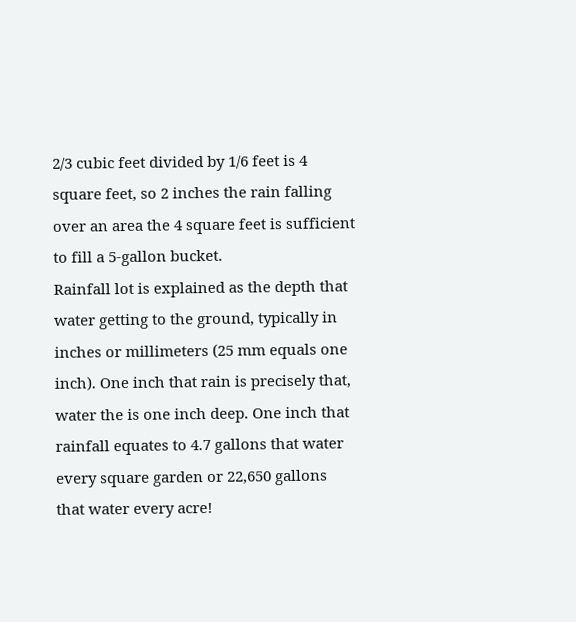2/3 cubic feet divided by 1/6 feet is 4 square feet, so 2 inches the rain falling over an area the 4 square feet is sufficient to fill a 5-gallon bucket.
Rainfall lot is explained as the depth that water getting to the ground, typically in inches or millimeters (25 mm equals one inch). One inch that rain is precisely that, water the is one inch deep. One inch that rainfall equates to 4.7 gallons that water every square garden or 22,650 gallons that water every acre!